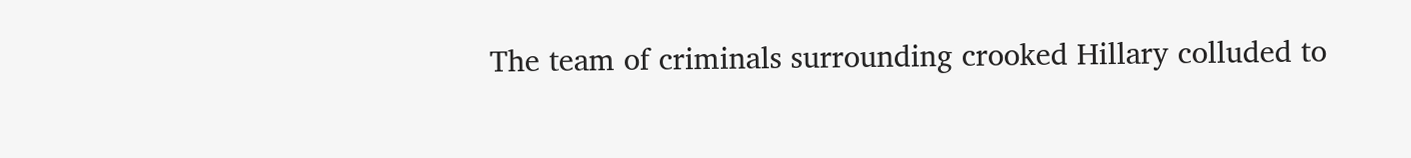The team of criminals surrounding crooked Hillary colluded to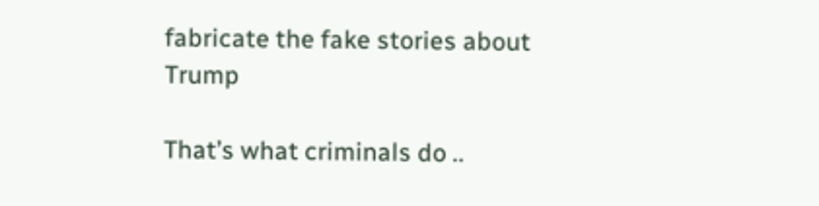fabricate the fake stories about Trump

That’s what criminals do ..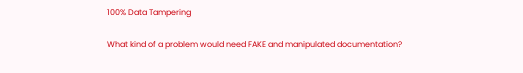100% Data Tampering

What kind of a problem would need FAKE and manipulated documentation?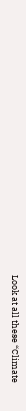Look at all these “Climate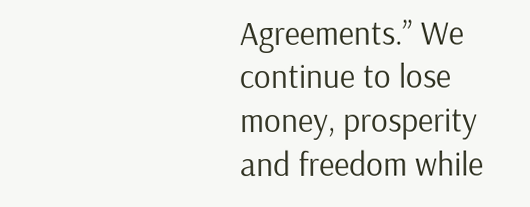Agreements.” We continue to lose money, prosperity and freedom while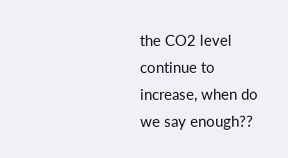the CO2 level continue to increase, when do we say enough??